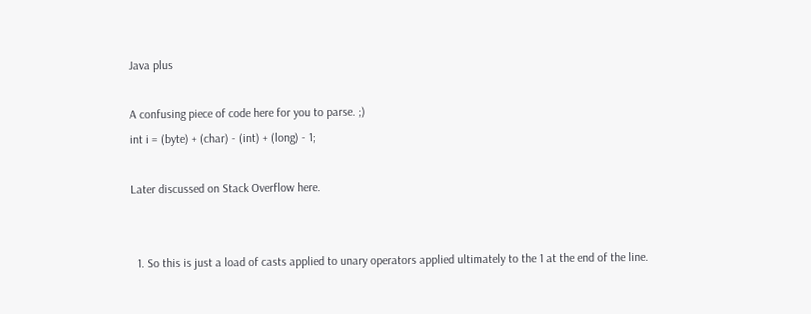Java plus

A confusing piece of code here for you to parse. ;)
int i = (byte) + (char) - (int) + (long) - 1;

Later discussed on Stack Overflow here.


  1. So this is just a load of casts applied to unary operators applied ultimately to the 1 at the end of the line.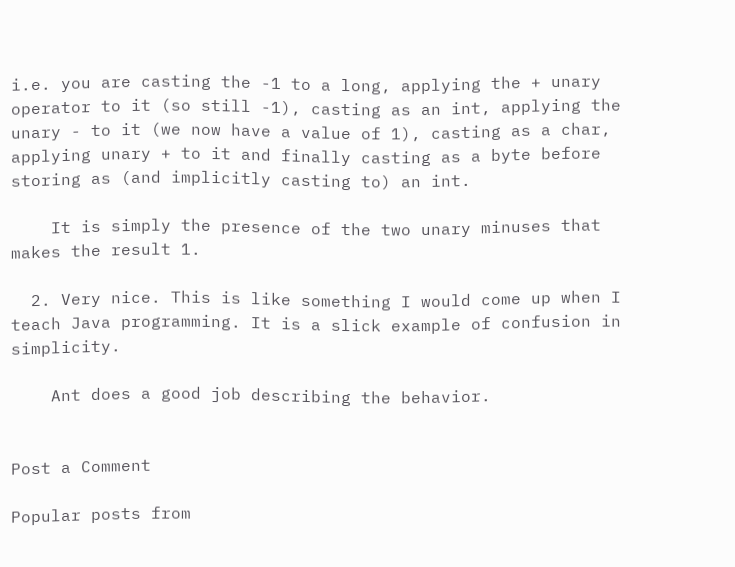i.e. you are casting the -1 to a long, applying the + unary operator to it (so still -1), casting as an int, applying the unary - to it (we now have a value of 1), casting as a char, applying unary + to it and finally casting as a byte before storing as (and implicitly casting to) an int.

    It is simply the presence of the two unary minuses that makes the result 1.

  2. Very nice. This is like something I would come up when I teach Java programming. It is a slick example of confusion in simplicity.

    Ant does a good job describing the behavior.


Post a Comment

Popular posts from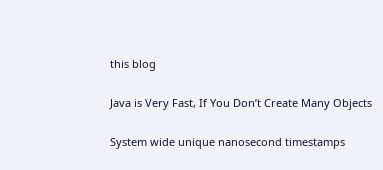this blog

Java is Very Fast, If You Don’t Create Many Objects

System wide unique nanosecond timestamps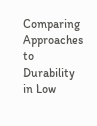Comparing Approaches to Durability in Low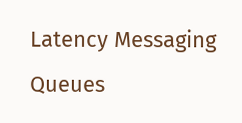Latency Messaging Queues